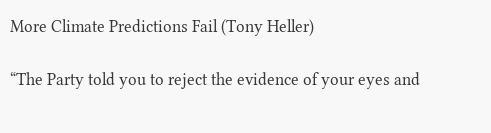More Climate Predictions Fail (Tony Heller)

“The Party told you to reject the evidence of your eyes and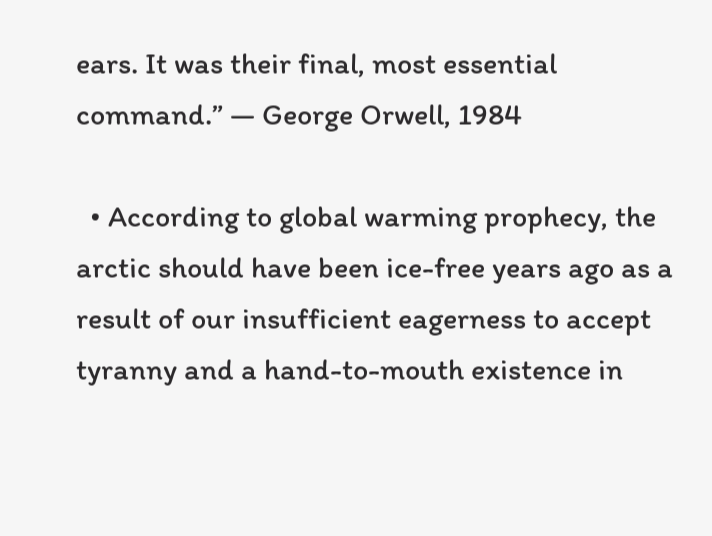ears. It was their final, most essential command.” ― George Orwell, 1984

  • According to global warming prophecy, the arctic should have been ice-free years ago as a result of our insufficient eagerness to accept tyranny and a hand-to-mouth existence in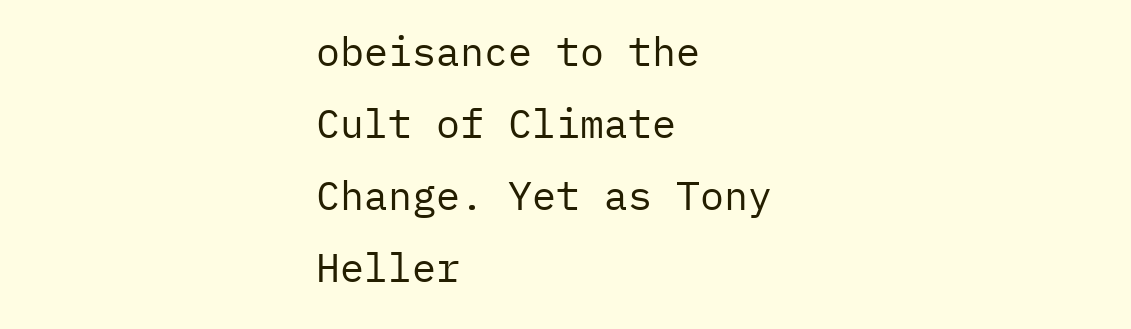obeisance to the Cult of Climate Change. Yet as Tony Heller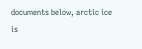documents below, arctic ice is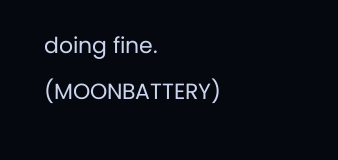doing fine. (MOONBATTERY)